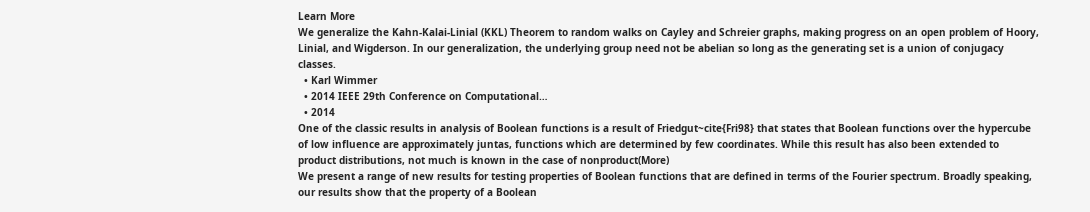Learn More
We generalize the Kahn-Kalai-Linial (KKL) Theorem to random walks on Cayley and Schreier graphs, making progress on an open problem of Hoory, Linial, and Wigderson. In our generalization, the underlying group need not be abelian so long as the generating set is a union of conjugacy classes.
  • Karl Wimmer
  • 2014 IEEE 29th Conference on Computational…
  • 2014
One of the classic results in analysis of Boolean functions is a result of Friedgut~cite{Fri98} that states that Boolean functions over the hypercube of low influence are approximately juntas, functions which are determined by few coordinates. While this result has also been extended to product distributions, not much is known in the case of nonproduct(More)
We present a range of new results for testing properties of Boolean functions that are defined in terms of the Fourier spectrum. Broadly speaking, our results show that the property of a Boolean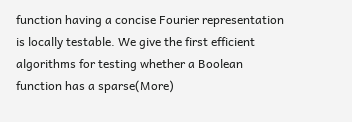function having a concise Fourier representation is locally testable. We give the first efficient algorithms for testing whether a Boolean function has a sparse(More)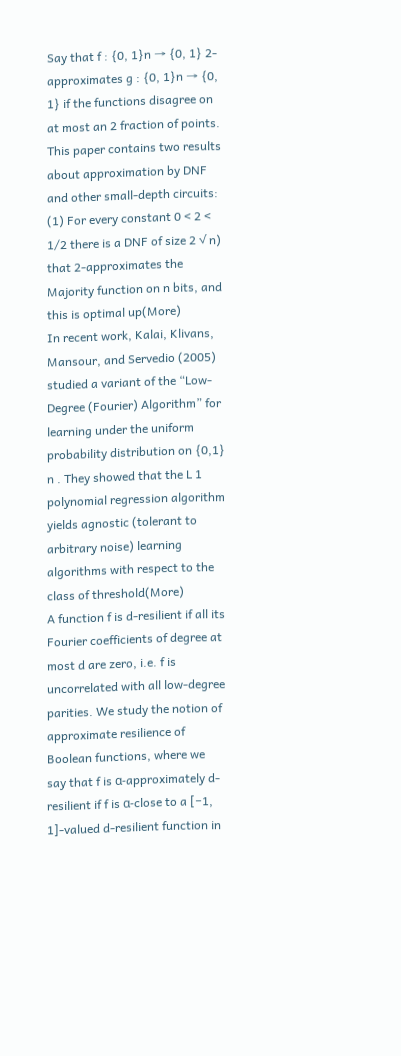Say that f : {0, 1}n → {0, 1} 2-approximates g : {0, 1}n → {0, 1} if the functions disagree on at most an 2 fraction of points. This paper contains two results about approximation by DNF and other small-depth circuits: (1) For every constant 0 < 2 < 1/2 there is a DNF of size 2 √ n) that 2-approximates the Majority function on n bits, and this is optimal up(More)
In recent work, Kalai, Klivans, Mansour, and Servedio (2005) studied a variant of the “Low-Degree (Fourier) Algorithm” for learning under the uniform probability distribution on {0,1} n . They showed that the L 1 polynomial regression algorithm yields agnostic (tolerant to arbitrary noise) learning algorithms with respect to the class of threshold(More)
A function f is d-resilient if all its Fourier coefficients of degree at most d are zero, i.e. f is uncorrelated with all low-degree parities. We study the notion of approximate resilience of Boolean functions, where we say that f is α-approximately d-resilient if f is α-close to a [−1, 1]-valued d-resilient function in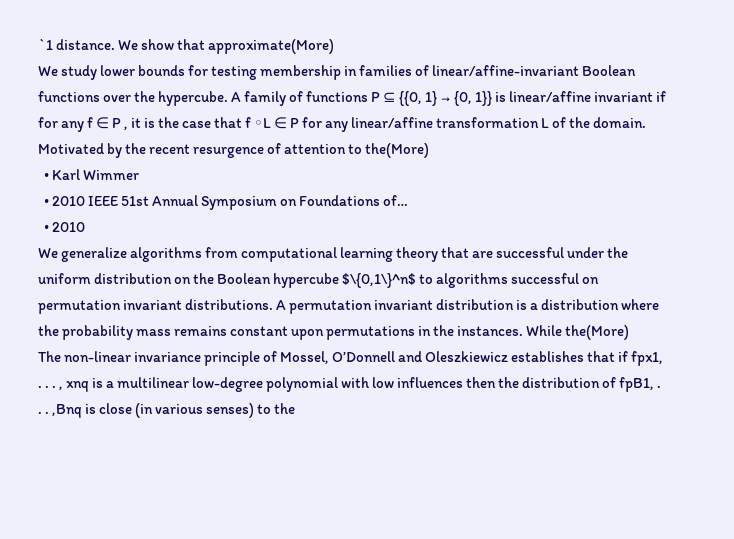`1 distance. We show that approximate(More)
We study lower bounds for testing membership in families of linear/affine-invariant Boolean functions over the hypercube. A family of functions P ⊆ {{0, 1} → {0, 1}} is linear/affine invariant if for any f ∈ P , it is the case that f ◦L ∈ P for any linear/affine transformation L of the domain. Motivated by the recent resurgence of attention to the(More)
  • Karl Wimmer
  • 2010 IEEE 51st Annual Symposium on Foundations of…
  • 2010
We generalize algorithms from computational learning theory that are successful under the uniform distribution on the Boolean hypercube $\{0,1\}^n$ to algorithms successful on permutation invariant distributions. A permutation invariant distribution is a distribution where the probability mass remains constant upon permutations in the instances. While the(More)
The non-linear invariance principle of Mossel, O’Donnell and Oleszkiewicz establishes that if fpx1, . . . , xnq is a multilinear low-degree polynomial with low influences then the distribution of fpB1, . . . ,Bnq is close (in various senses) to the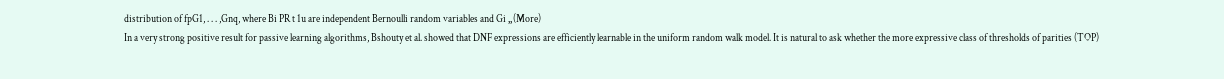distribution of fpG1, . . . ,Gnq, where Bi PR t 1u are independent Bernoulli random variables and Gi „(More)
In a very strong positive result for passive learning algorithms, Bshouty et al. showed that DNF expressions are efficiently learnable in the uniform random walk model. It is natural to ask whether the more expressive class of thresholds of parities (TOP)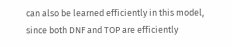can also be learned efficiently in this model, since both DNF and TOP are efficiently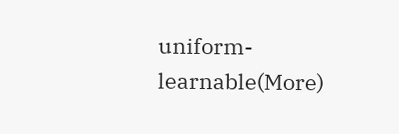uniform-learnable(More)